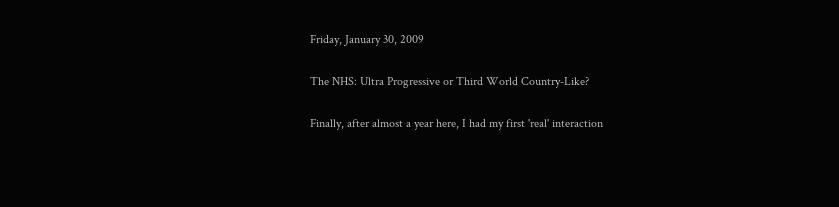Friday, January 30, 2009

The NHS: Ultra Progressive or Third World Country-Like?

Finally, after almost a year here, I had my first 'real' interaction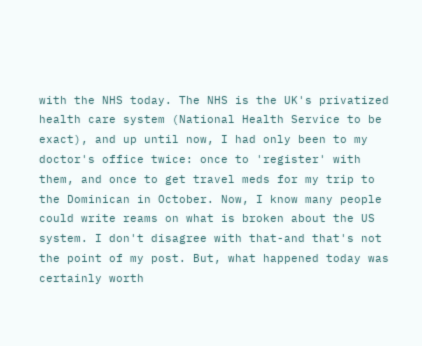with the NHS today. The NHS is the UK's privatized health care system (National Health Service to be exact), and up until now, I had only been to my doctor's office twice: once to 'register' with them, and once to get travel meds for my trip to the Dominican in October. Now, I know many people could write reams on what is broken about the US system. I don't disagree with that-and that's not the point of my post. But, what happened today was certainly worth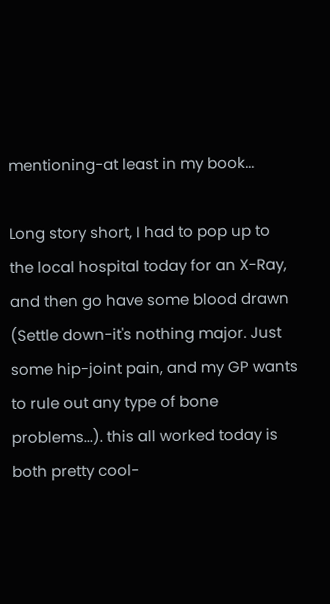mentioning-at least in my book...

Long story short, I had to pop up to the local hospital today for an X-Ray, and then go have some blood drawn (Settle down-it's nothing major. Just some hip-joint pain, and my GP wants to rule out any type of bone problems...). this all worked today is both pretty cool-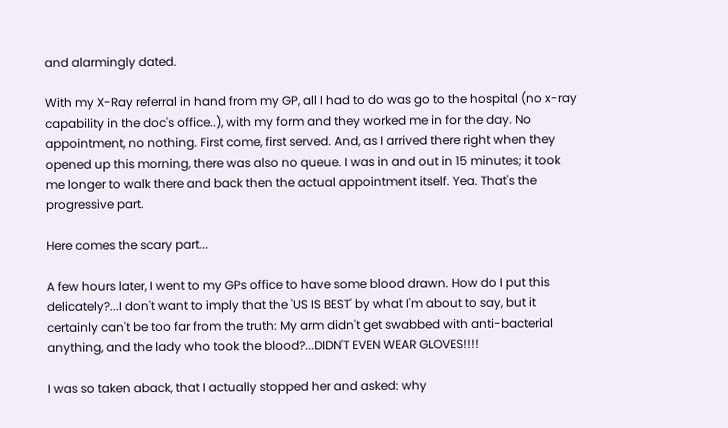and alarmingly dated.

With my X-Ray referral in hand from my GP, all I had to do was go to the hospital (no x-ray capability in the doc's office..), with my form and they worked me in for the day. No appointment, no nothing. First come, first served. And, as I arrived there right when they opened up this morning, there was also no queue. I was in and out in 15 minutes; it took me longer to walk there and back then the actual appointment itself. Yea. That's the progressive part.

Here comes the scary part...

A few hours later, I went to my GPs office to have some blood drawn. How do I put this delicately?...I don't want to imply that the 'US IS BEST' by what I'm about to say, but it certainly can't be too far from the truth: My arm didn't get swabbed with anti-bacterial anything, and the lady who took the blood?...DIDN'T EVEN WEAR GLOVES!!!!

I was so taken aback, that I actually stopped her and asked: why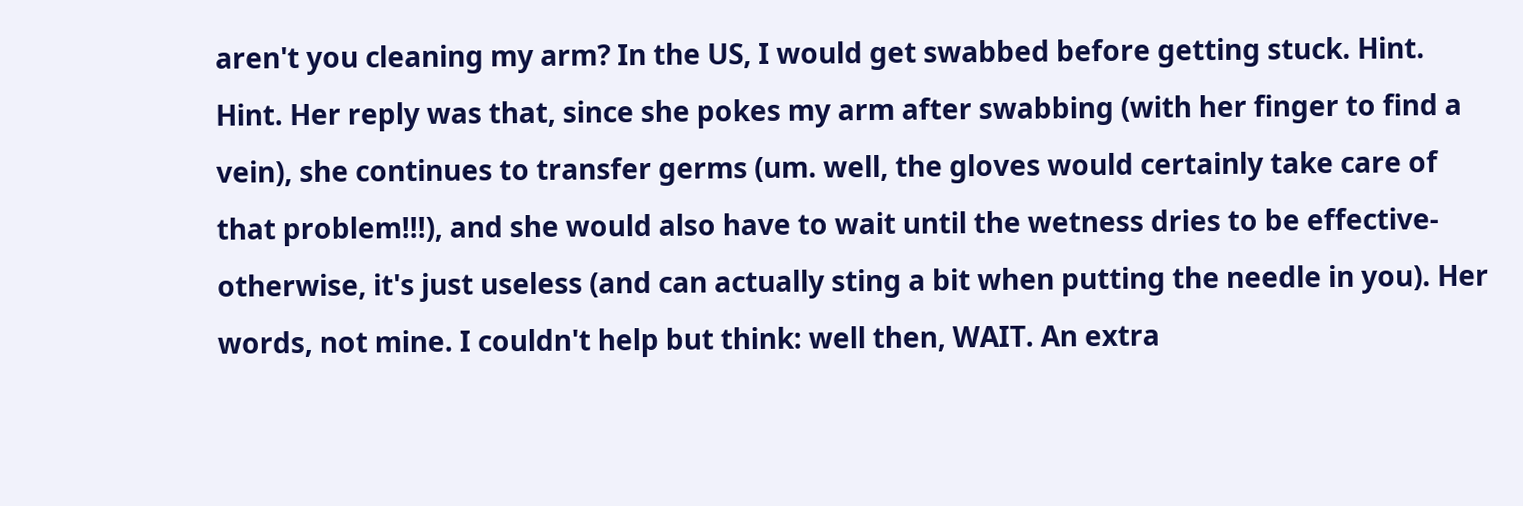aren't you cleaning my arm? In the US, I would get swabbed before getting stuck. Hint. Hint. Her reply was that, since she pokes my arm after swabbing (with her finger to find a vein), she continues to transfer germs (um. well, the gloves would certainly take care of that problem!!!), and she would also have to wait until the wetness dries to be effective-otherwise, it's just useless (and can actually sting a bit when putting the needle in you). Her words, not mine. I couldn't help but think: well then, WAIT. An extra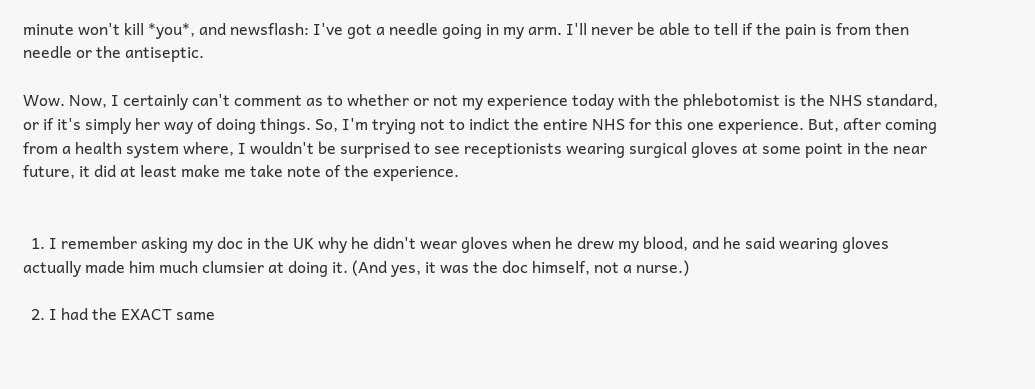minute won't kill *you*, and newsflash: I've got a needle going in my arm. I'll never be able to tell if the pain is from then needle or the antiseptic.

Wow. Now, I certainly can't comment as to whether or not my experience today with the phlebotomist is the NHS standard, or if it's simply her way of doing things. So, I'm trying not to indict the entire NHS for this one experience. But, after coming from a health system where, I wouldn't be surprised to see receptionists wearing surgical gloves at some point in the near future, it did at least make me take note of the experience.


  1. I remember asking my doc in the UK why he didn't wear gloves when he drew my blood, and he said wearing gloves actually made him much clumsier at doing it. (And yes, it was the doc himself, not a nurse.)

  2. I had the EXACT same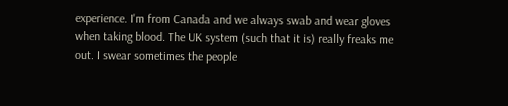experience. I'm from Canada and we always swab and wear gloves when taking blood. The UK system (such that it is) really freaks me out. I swear sometimes the people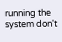running the system don't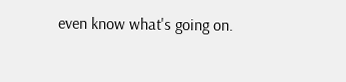even know what's going on.